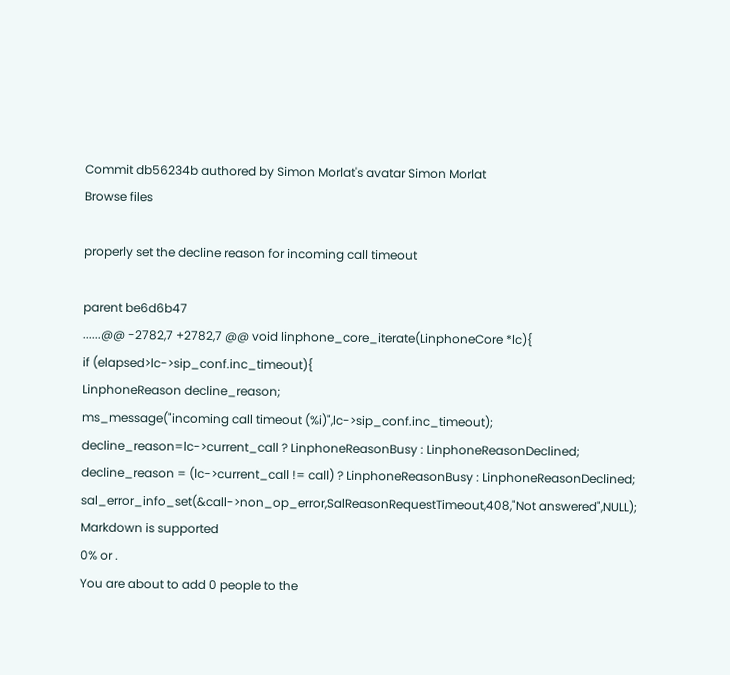Commit db56234b authored by Simon Morlat's avatar Simon Morlat
Browse files

properly set the decline reason for incoming call timeout

parent be6d6b47
......@@ -2782,7 +2782,7 @@ void linphone_core_iterate(LinphoneCore *lc){
if (elapsed>lc->sip_conf.inc_timeout){
LinphoneReason decline_reason;
ms_message("incoming call timeout (%i)",lc->sip_conf.inc_timeout);
decline_reason=lc->current_call ? LinphoneReasonBusy : LinphoneReasonDeclined;
decline_reason = (lc->current_call != call) ? LinphoneReasonBusy : LinphoneReasonDeclined;
sal_error_info_set(&call->non_op_error,SalReasonRequestTimeout,408,"Not answered",NULL);
Markdown is supported
0% or .
You are about to add 0 people to the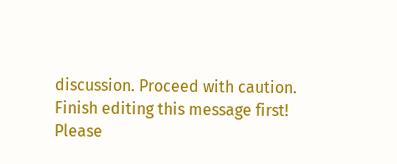discussion. Proceed with caution.
Finish editing this message first!
Please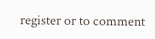register or to comment